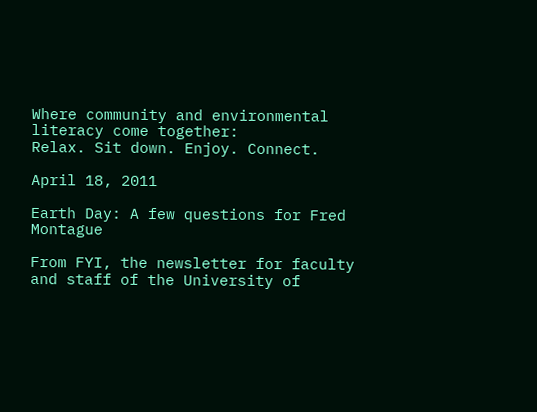Where community and environmental literacy come together:
Relax. Sit down. Enjoy. Connect.

April 18, 2011

Earth Day: A few questions for Fred Montague

From FYI, the newsletter for faculty and staff of the University of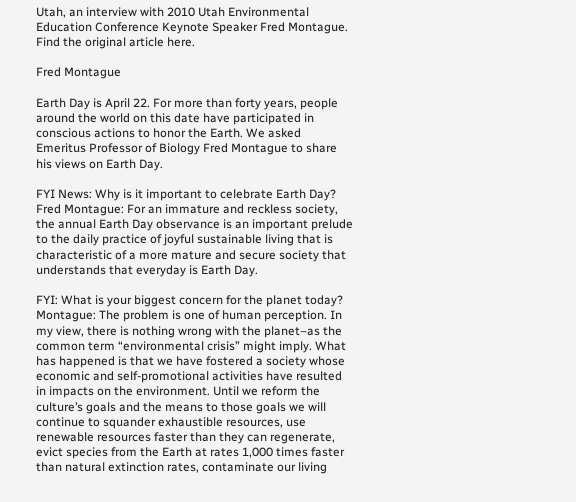Utah, an interview with 2010 Utah Environmental Education Conference Keynote Speaker Fred Montague. Find the original article here.

Fred Montague

Earth Day is April 22. For more than forty years, people around the world on this date have participated in conscious actions to honor the Earth. We asked Emeritus Professor of Biology Fred Montague to share his views on Earth Day.

FYI News: Why is it important to celebrate Earth Day?
Fred Montague: For an immature and reckless society, the annual Earth Day observance is an important prelude to the daily practice of joyful sustainable living that is characteristic of a more mature and secure society that understands that everyday is Earth Day.

FYI: What is your biggest concern for the planet today? Montague: The problem is one of human perception. In my view, there is nothing wrong with the planet–as the common term “environmental crisis” might imply. What has happened is that we have fostered a society whose economic and self-promotional activities have resulted in impacts on the environment. Until we reform the culture’s goals and the means to those goals we will continue to squander exhaustible resources, use renewable resources faster than they can regenerate, evict species from the Earth at rates 1,000 times faster than natural extinction rates, contaminate our living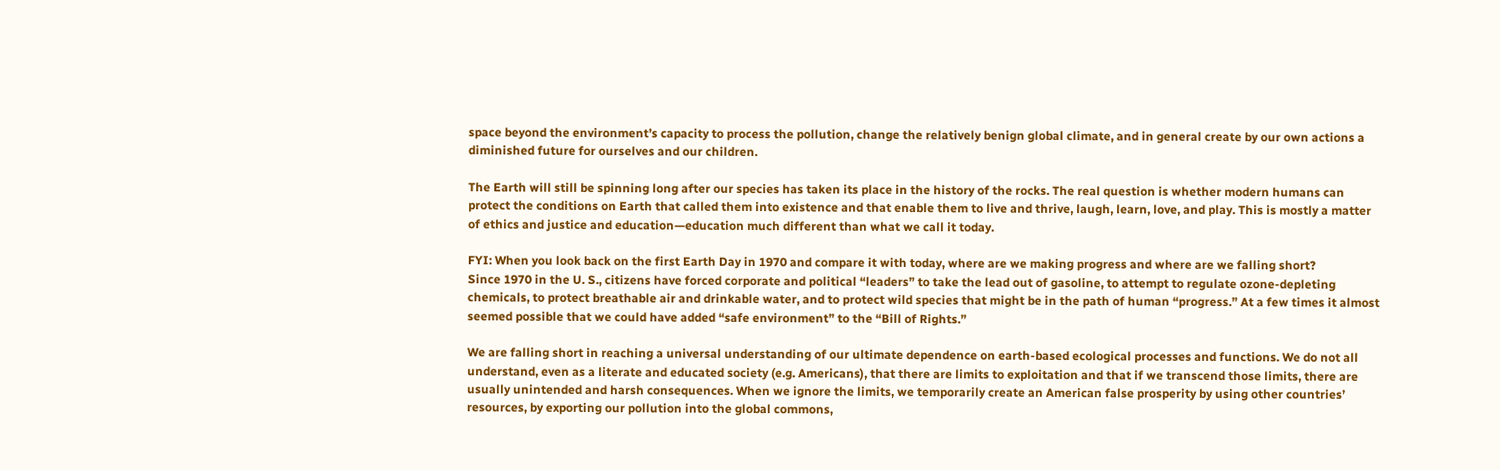space beyond the environment’s capacity to process the pollution, change the relatively benign global climate, and in general create by our own actions a diminished future for ourselves and our children.

The Earth will still be spinning long after our species has taken its place in the history of the rocks. The real question is whether modern humans can protect the conditions on Earth that called them into existence and that enable them to live and thrive, laugh, learn, love, and play. This is mostly a matter of ethics and justice and education—education much different than what we call it today.

FYI: When you look back on the first Earth Day in 1970 and compare it with today, where are we making progress and where are we falling short?
Since 1970 in the U. S., citizens have forced corporate and political “leaders” to take the lead out of gasoline, to attempt to regulate ozone-depleting chemicals, to protect breathable air and drinkable water, and to protect wild species that might be in the path of human “progress.” At a few times it almost seemed possible that we could have added “safe environment” to the “Bill of Rights.”

We are falling short in reaching a universal understanding of our ultimate dependence on earth-based ecological processes and functions. We do not all understand, even as a literate and educated society (e.g. Americans), that there are limits to exploitation and that if we transcend those limits, there are usually unintended and harsh consequences. When we ignore the limits, we temporarily create an American false prosperity by using other countries’ resources, by exporting our pollution into the global commons,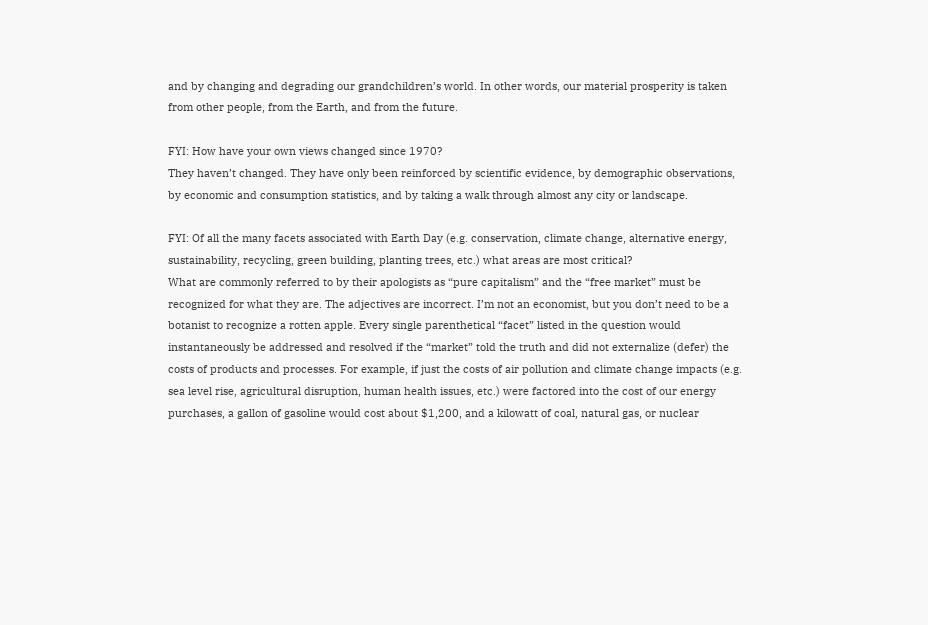and by changing and degrading our grandchildren’s world. In other words, our material prosperity is taken from other people, from the Earth, and from the future.

FYI: How have your own views changed since 1970?
They haven’t changed. They have only been reinforced by scientific evidence, by demographic observations, by economic and consumption statistics, and by taking a walk through almost any city or landscape.

FYI: Of all the many facets associated with Earth Day (e.g. conservation, climate change, alternative energy, sustainability, recycling, green building, planting trees, etc.) what areas are most critical?
What are commonly referred to by their apologists as “pure capitalism” and the “free market” must be recognized for what they are. The adjectives are incorrect. I’m not an economist, but you don’t need to be a botanist to recognize a rotten apple. Every single parenthetical “facet” listed in the question would instantaneously be addressed and resolved if the “market” told the truth and did not externalize (defer) the costs of products and processes. For example, if just the costs of air pollution and climate change impacts (e.g. sea level rise, agricultural disruption, human health issues, etc.) were factored into the cost of our energy purchases, a gallon of gasoline would cost about $1,200, and a kilowatt of coal, natural gas, or nuclear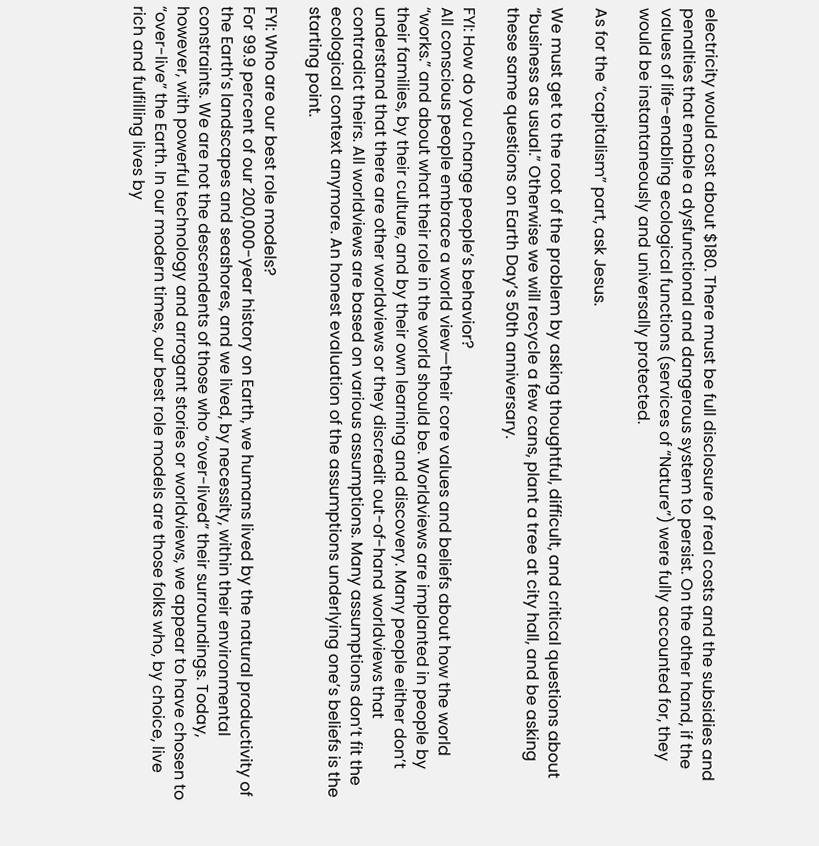electricity would cost about $180. There must be full disclosure of real costs and the subsidies and penalties that enable a dysfunctional and dangerous system to persist. On the other hand, if the values of life-enabling ecological functions (services of “Nature”) were fully accounted for, they would be instantaneously and universally protected.

As for the “capitalism” part, ask Jesus.

We must get to the root of the problem by asking thoughtful, difficult, and critical questions about “business as usual.” Otherwise we will recycle a few cans, plant a tree at city hall, and be asking these same questions on Earth Day’s 50th anniversary.

FYI: How do you change people’s behavior?
All conscious people embrace a world view—their core values and beliefs about how the world “works.” and about what their role in the world should be. Worldviews are implanted in people by their families, by their culture, and by their own learning and discovery. Many people either don’t understand that there are other worldviews or they discredit out-of-hand worldviews that contradict theirs. All worldviews are based on various assumptions. Many assumptions don’t fit the ecological context anymore. An honest evaluation of the assumptions underlying one’s beliefs is the starting point.

FYI: Who are our best role models?
For 99.9 percent of our 200,000-year history on Earth, we humans lived by the natural productivity of the Earth’s landscapes and seashores, and we lived, by necessity, within their environmental constraints. We are not the descendents of those who “over-lived” their surroundings. Today, however, with powerful technology and arrogant stories or worldviews, we appear to have chosen to “over-live” the Earth. In our modern times, our best role models are those folks who, by choice, live rich and fulfilling lives by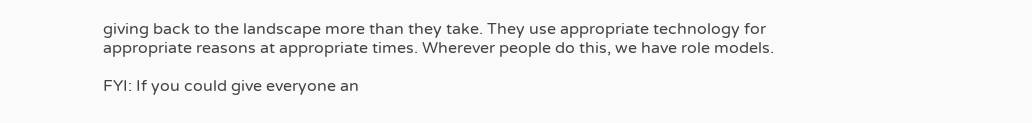giving back to the landscape more than they take. They use appropriate technology for appropriate reasons at appropriate times. Wherever people do this, we have role models.

FYI: If you could give everyone an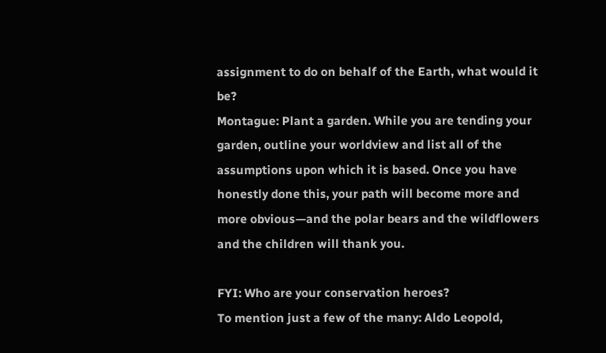assignment to do on behalf of the Earth, what would it be?
Montague: Plant a garden. While you are tending your garden, outline your worldview and list all of the assumptions upon which it is based. Once you have honestly done this, your path will become more and more obvious—and the polar bears and the wildflowers and the children will thank you.

FYI: Who are your conservation heroes?
To mention just a few of the many: Aldo Leopold,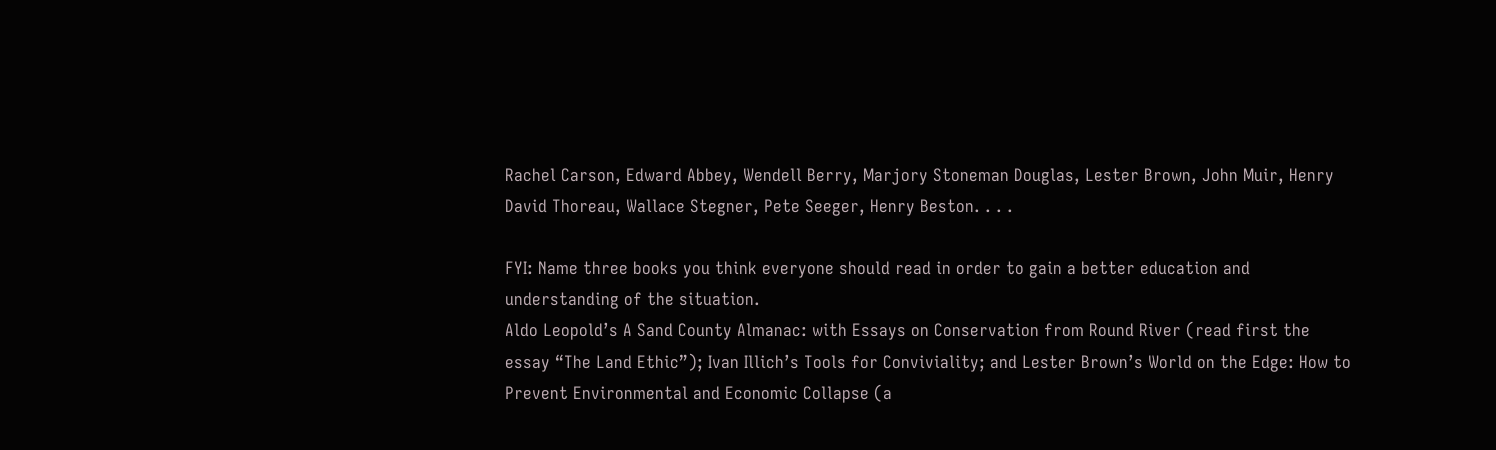Rachel Carson, Edward Abbey, Wendell Berry, Marjory Stoneman Douglas, Lester Brown, John Muir, Henry David Thoreau, Wallace Stegner, Pete Seeger, Henry Beston. . . .

FYI: Name three books you think everyone should read in order to gain a better education and understanding of the situation.
Aldo Leopold’s A Sand County Almanac: with Essays on Conservation from Round River (read first the essay “The Land Ethic”); Ivan Illich’s Tools for Conviviality; and Lester Brown’s World on the Edge: How to Prevent Environmental and Economic Collapse (a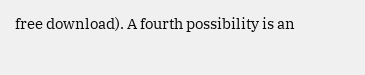free download). A fourth possibility is an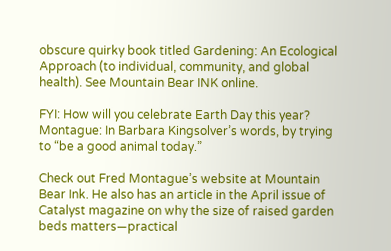obscure quirky book titled Gardening: An Ecological Approach (to individual, community, and global health). See Mountain Bear INK online.

FYI: How will you celebrate Earth Day this year?
Montague: In Barbara Kingsolver’s words, by trying to “be a good animal today.”

Check out Fred Montague’s website at Mountain Bear Ink. He also has an article in the April issue of Catalyst magazine on why the size of raised garden beds matters—practical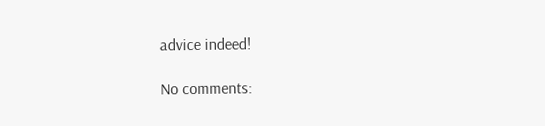advice indeed!

No comments: